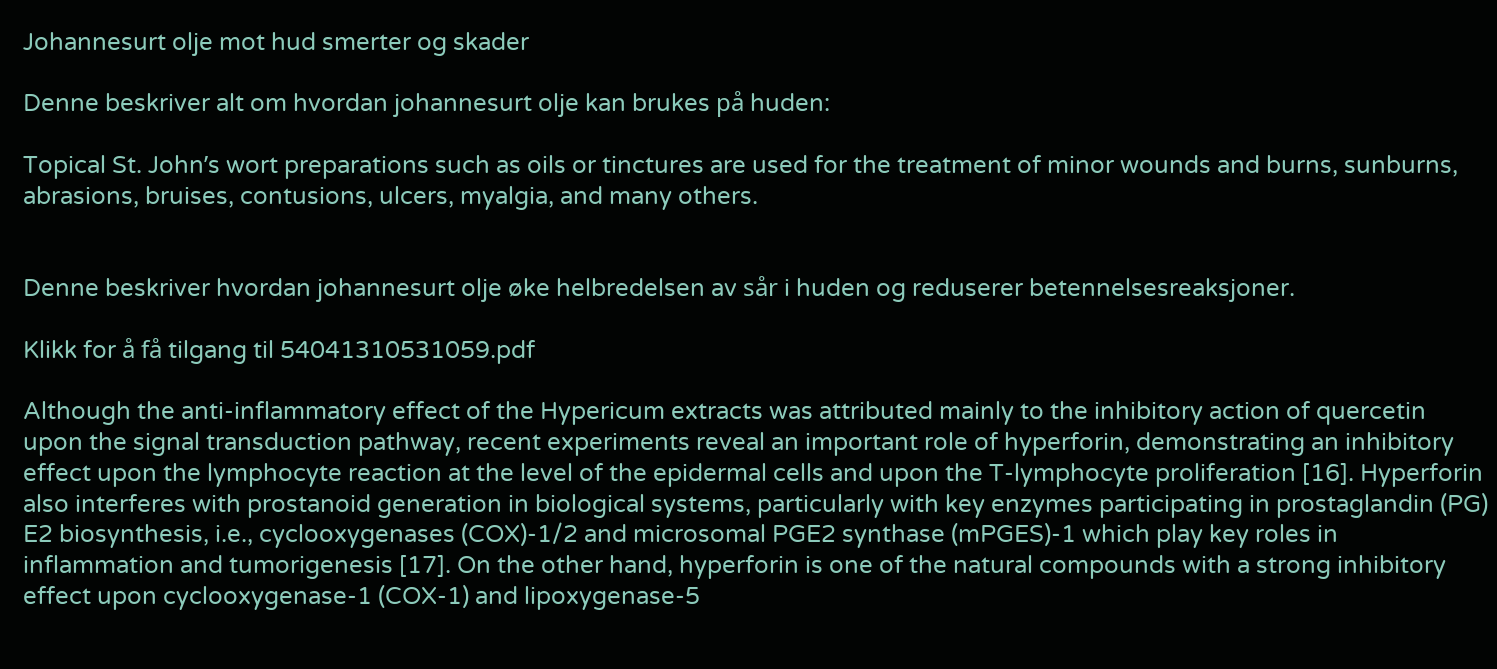Johannesurt olje mot hud smerter og skader

Denne beskriver alt om hvordan johannesurt olje kan brukes på huden:

Topical St. Johnʼs wort preparations such as oils or tinctures are used for the treatment of minor wounds and burns, sunburns, abrasions, bruises, contusions, ulcers, myalgia, and many others.


Denne beskriver hvordan johannesurt olje øke helbredelsen av sår i huden og reduserer betennelsesreaksjoner.

Klikk for å få tilgang til 54041310531059.pdf

Although the anti-inflammatory effect of the Hypericum extracts was attributed mainly to the inhibitory action of quercetin upon the signal transduction pathway, recent experiments reveal an important role of hyperforin, demonstrating an inhibitory effect upon the lymphocyte reaction at the level of the epidermal cells and upon the T-lymphocyte proliferation [16]. Hyperforin also interferes with prostanoid generation in biological systems, particularly with key enzymes participating in prostaglandin (PG) E2 biosynthesis, i.e., cyclooxygenases (COX)-1/2 and microsomal PGE2 synthase (mPGES)-1 which play key roles in inflammation and tumorigenesis [17]. On the other hand, hyperforin is one of the natural compounds with a strong inhibitory effect upon cyclooxygenase-1 (COX-1) and lipoxygenase-5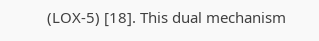(LOX-5) [18]. This dual mechanism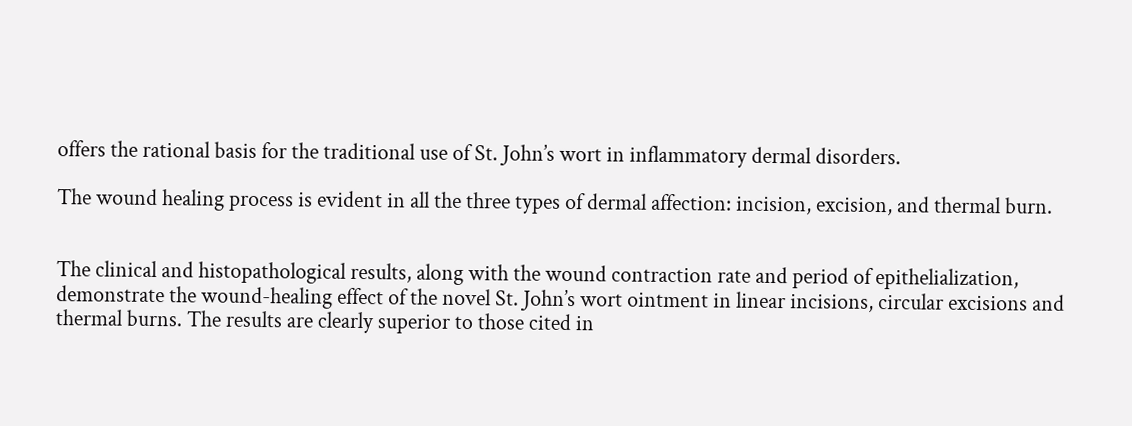offers the rational basis for the traditional use of St. John’s wort in inflammatory dermal disorders.

The wound healing process is evident in all the three types of dermal affection: incision, excision, and thermal burn.


The clinical and histopathological results, along with the wound contraction rate and period of epithelialization, demonstrate the wound-healing effect of the novel St. John’s wort ointment in linear incisions, circular excisions and thermal burns. The results are clearly superior to those cited in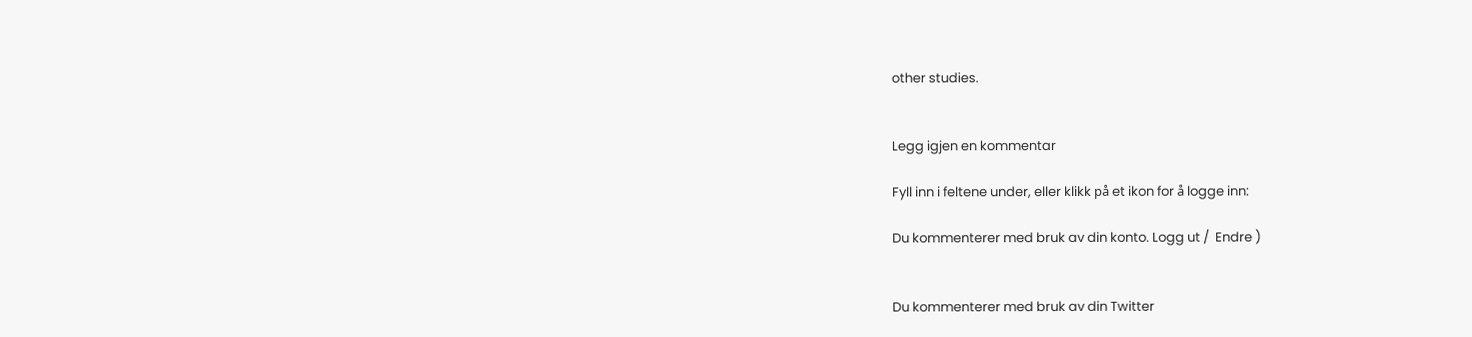other studies.


Legg igjen en kommentar

Fyll inn i feltene under, eller klikk på et ikon for å logge inn:

Du kommenterer med bruk av din konto. Logg ut /  Endre )


Du kommenterer med bruk av din Twitter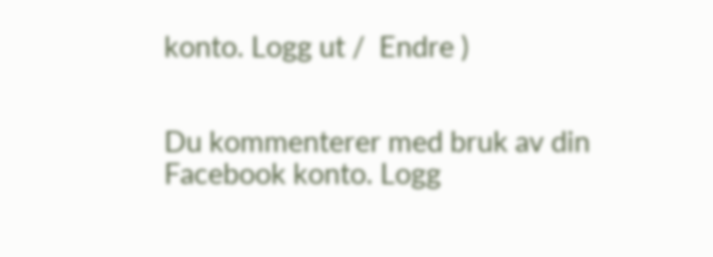konto. Logg ut /  Endre )


Du kommenterer med bruk av din Facebook konto. Logg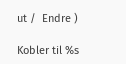ut /  Endre )

Kobler til %s